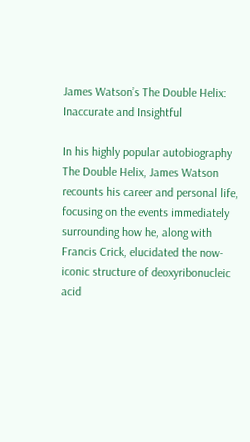James Watson’s The Double Helix: Inaccurate and Insightful

In his highly popular autobiography The Double Helix, James Watson recounts his career and personal life, focusing on the events immediately surrounding how he, along with Francis Crick, elucidated the now-iconic structure of deoxyribonucleic acid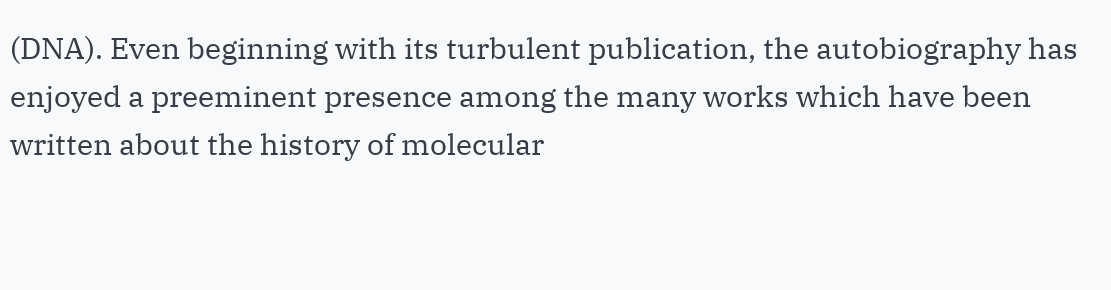(DNA). Even beginning with its turbulent publication, the autobiography has enjoyed a preeminent presence among the many works which have been written about the history of molecular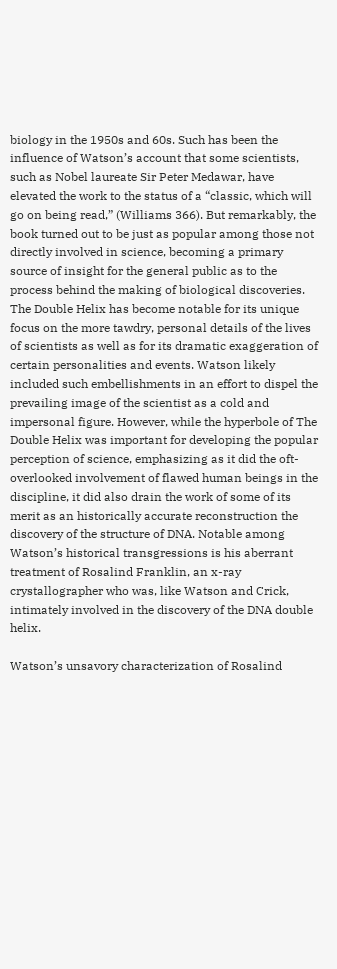biology in the 1950s and 60s. Such has been the influence of Watson’s account that some scientists, such as Nobel laureate Sir Peter Medawar, have elevated the work to the status of a “classic, which will go on being read,” (Williams 366). But remarkably, the book turned out to be just as popular among those not directly involved in science, becoming a primary source of insight for the general public as to the process behind the making of biological discoveries. The Double Helix has become notable for its unique focus on the more tawdry, personal details of the lives of scientists as well as for its dramatic exaggeration of certain personalities and events. Watson likely included such embellishments in an effort to dispel the prevailing image of the scientist as a cold and impersonal figure. However, while the hyperbole of The Double Helix was important for developing the popular perception of science, emphasizing as it did the oft-overlooked involvement of flawed human beings in the discipline, it did also drain the work of some of its merit as an historically accurate reconstruction the discovery of the structure of DNA. Notable among Watson’s historical transgressions is his aberrant treatment of Rosalind Franklin, an x-ray crystallographer who was, like Watson and Crick, intimately involved in the discovery of the DNA double helix.

Watson’s unsavory characterization of Rosalind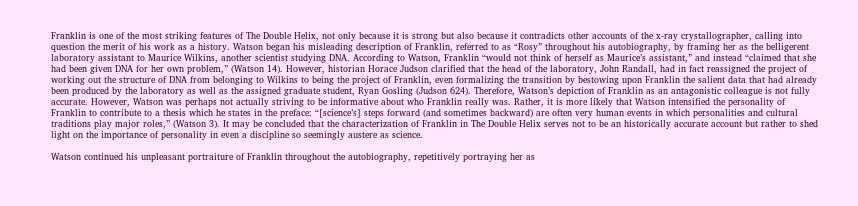Franklin is one of the most striking features of The Double Helix, not only because it is strong but also because it contradicts other accounts of the x-ray crystallographer, calling into question the merit of his work as a history. Watson began his misleading description of Franklin, referred to as “Rosy” throughout his autobiography, by framing her as the belligerent laboratory assistant to Maurice Wilkins, another scientist studying DNA. According to Watson, Franklin “would not think of herself as Maurice’s assistant,” and instead “claimed that she had been given DNA for her own problem,” (Watson 14). However, historian Horace Judson clarified that the head of the laboratory, John Randall, had in fact reassigned the project of working out the structure of DNA from belonging to Wilkins to being the project of Franklin, even formalizing the transition by bestowing upon Franklin the salient data that had already been produced by the laboratory as well as the assigned graduate student, Ryan Gosling (Judson 624). Therefore, Watson’s depiction of Franklin as an antagonistic colleague is not fully accurate. However, Watson was perhaps not actually striving to be informative about who Franklin really was. Rather, it is more likely that Watson intensified the personality of Franklin to contribute to a thesis which he states in the preface: “[science’s] steps forward (and sometimes backward) are often very human events in which personalities and cultural traditions play major roles,” (Watson 3). It may be concluded that the characterization of Franklin in The Double Helix serves not to be an historically accurate account but rather to shed light on the importance of personality in even a discipline so seemingly austere as science.

Watson continued his unpleasant portraiture of Franklin throughout the autobiography, repetitively portraying her as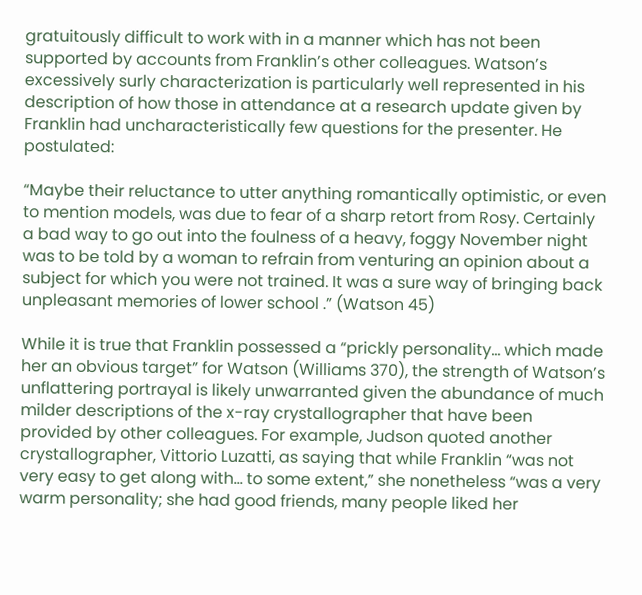gratuitously difficult to work with in a manner which has not been supported by accounts from Franklin’s other colleagues. Watson’s excessively surly characterization is particularly well represented in his description of how those in attendance at a research update given by Franklin had uncharacteristically few questions for the presenter. He postulated:

“Maybe their reluctance to utter anything romantically optimistic, or even to mention models, was due to fear of a sharp retort from Rosy. Certainly a bad way to go out into the foulness of a heavy, foggy November night was to be told by a woman to refrain from venturing an opinion about a subject for which you were not trained. It was a sure way of bringing back unpleasant memories of lower school .” (Watson 45)

While it is true that Franklin possessed a “prickly personality… which made her an obvious target” for Watson (Williams 370), the strength of Watson’s unflattering portrayal is likely unwarranted given the abundance of much milder descriptions of the x-ray crystallographer that have been provided by other colleagues. For example, Judson quoted another crystallographer, Vittorio Luzatti, as saying that while Franklin “was not very easy to get along with… to some extent,” she nonetheless “was a very warm personality; she had good friends, many people liked her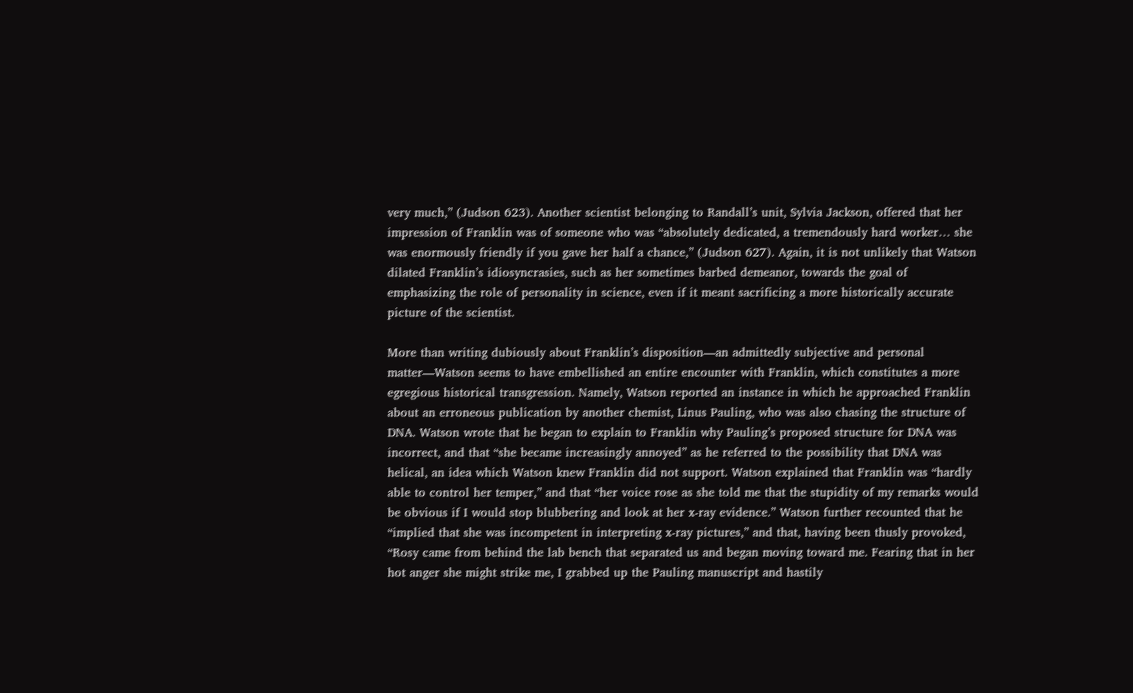very much,” (Judson 623). Another scientist belonging to Randall’s unit, Sylvia Jackson, offered that her impression of Franklin was of someone who was “absolutely dedicated, a tremendously hard worker… she was enormously friendly if you gave her half a chance,” (Judson 627). Again, it is not unlikely that Watson dilated Franklin’s idiosyncrasies, such as her sometimes barbed demeanor, towards the goal of emphasizing the role of personality in science, even if it meant sacrificing a more historically accurate picture of the scientist.

More than writing dubiously about Franklin’s disposition—an admittedly subjective and personal matter—Watson seems to have embellished an entire encounter with Franklin, which constitutes a more egregious historical transgression. Namely, Watson reported an instance in which he approached Franklin about an erroneous publication by another chemist, Linus Pauling, who was also chasing the structure of DNA. Watson wrote that he began to explain to Franklin why Pauling’s proposed structure for DNA was incorrect, and that “she became increasingly annoyed” as he referred to the possibility that DNA was helical, an idea which Watson knew Franklin did not support. Watson explained that Franklin was “hardly able to control her temper,” and that “her voice rose as she told me that the stupidity of my remarks would be obvious if I would stop blubbering and look at her x-ray evidence.” Watson further recounted that he “implied that she was incompetent in interpreting x-ray pictures,” and that, having been thusly provoked, “Rosy came from behind the lab bench that separated us and began moving toward me. Fearing that in her hot anger she might strike me, I grabbed up the Pauling manuscript and hastily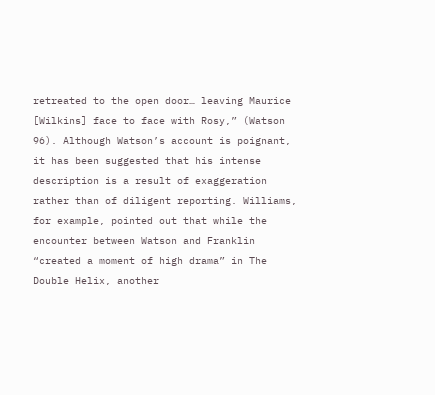retreated to the open door… leaving Maurice [Wilkins] face to face with Rosy,” (Watson 96). Although Watson’s account is poignant, it has been suggested that his intense description is a result of exaggeration rather than of diligent reporting. Williams, for example, pointed out that while the encounter between Watson and Franklin “created a moment of high drama” in The Double Helix, another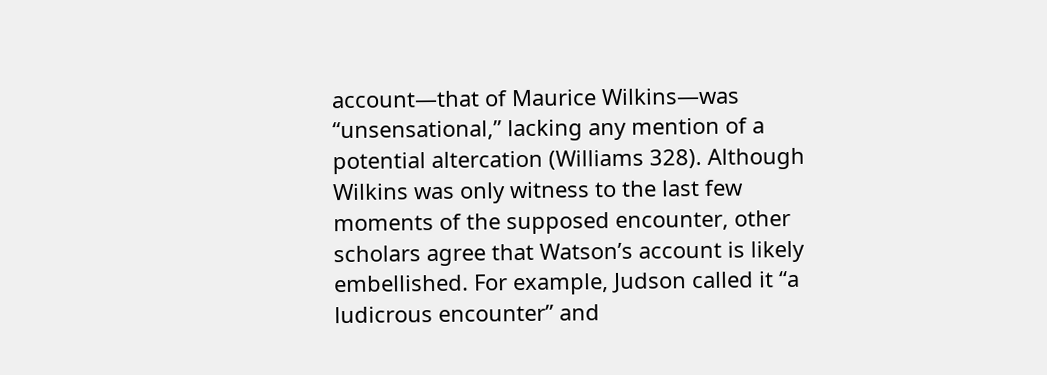account—that of Maurice Wilkins—was “unsensational,” lacking any mention of a potential altercation (Williams 328). Although Wilkins was only witness to the last few moments of the supposed encounter, other scholars agree that Watson’s account is likely embellished. For example, Judson called it “a ludicrous encounter” and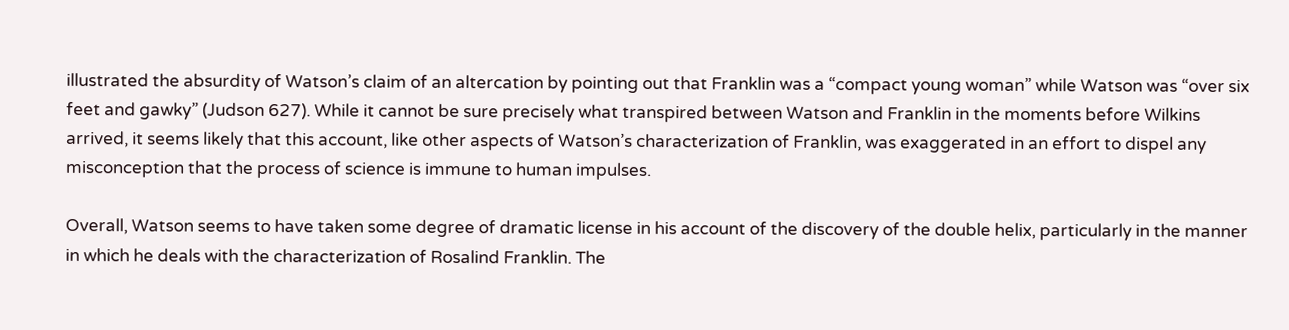illustrated the absurdity of Watson’s claim of an altercation by pointing out that Franklin was a “compact young woman” while Watson was “over six feet and gawky” (Judson 627). While it cannot be sure precisely what transpired between Watson and Franklin in the moments before Wilkins arrived, it seems likely that this account, like other aspects of Watson’s characterization of Franklin, was exaggerated in an effort to dispel any misconception that the process of science is immune to human impulses.

Overall, Watson seems to have taken some degree of dramatic license in his account of the discovery of the double helix, particularly in the manner in which he deals with the characterization of Rosalind Franklin. The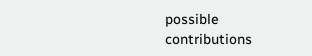possible contributions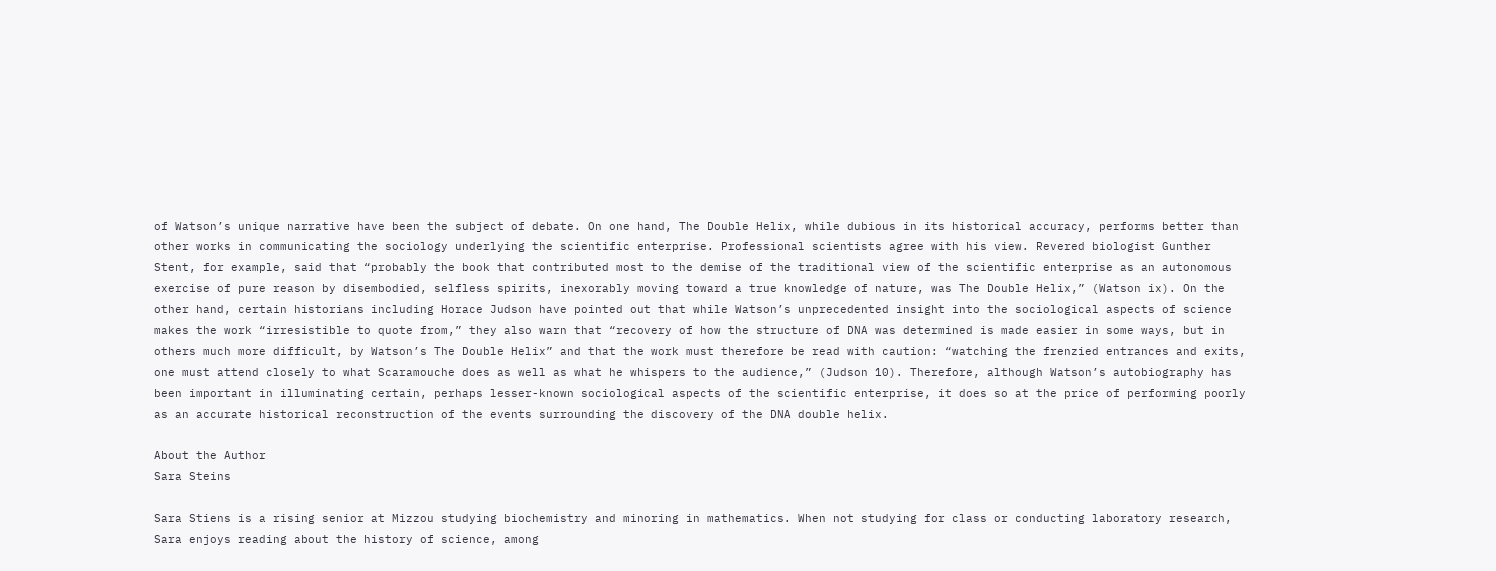of Watson’s unique narrative have been the subject of debate. On one hand, The Double Helix, while dubious in its historical accuracy, performs better than other works in communicating the sociology underlying the scientific enterprise. Professional scientists agree with his view. Revered biologist Gunther Stent, for example, said that “probably the book that contributed most to the demise of the traditional view of the scientific enterprise as an autonomous exercise of pure reason by disembodied, selfless spirits, inexorably moving toward a true knowledge of nature, was The Double Helix,” (Watson ix). On the other hand, certain historians including Horace Judson have pointed out that while Watson’s unprecedented insight into the sociological aspects of science makes the work “irresistible to quote from,” they also warn that “recovery of how the structure of DNA was determined is made easier in some ways, but in others much more difficult, by Watson’s The Double Helix” and that the work must therefore be read with caution: “watching the frenzied entrances and exits, one must attend closely to what Scaramouche does as well as what he whispers to the audience,” (Judson 10). Therefore, although Watson’s autobiography has been important in illuminating certain, perhaps lesser-known sociological aspects of the scientific enterprise, it does so at the price of performing poorly as an accurate historical reconstruction of the events surrounding the discovery of the DNA double helix.

About the Author
Sara Steins

Sara Stiens is a rising senior at Mizzou studying biochemistry and minoring in mathematics. When not studying for class or conducting laboratory research, Sara enjoys reading about the history of science, among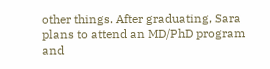other things. After graduating, Sara plans to attend an MD/PhD program and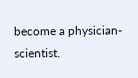become a physician-scientist.